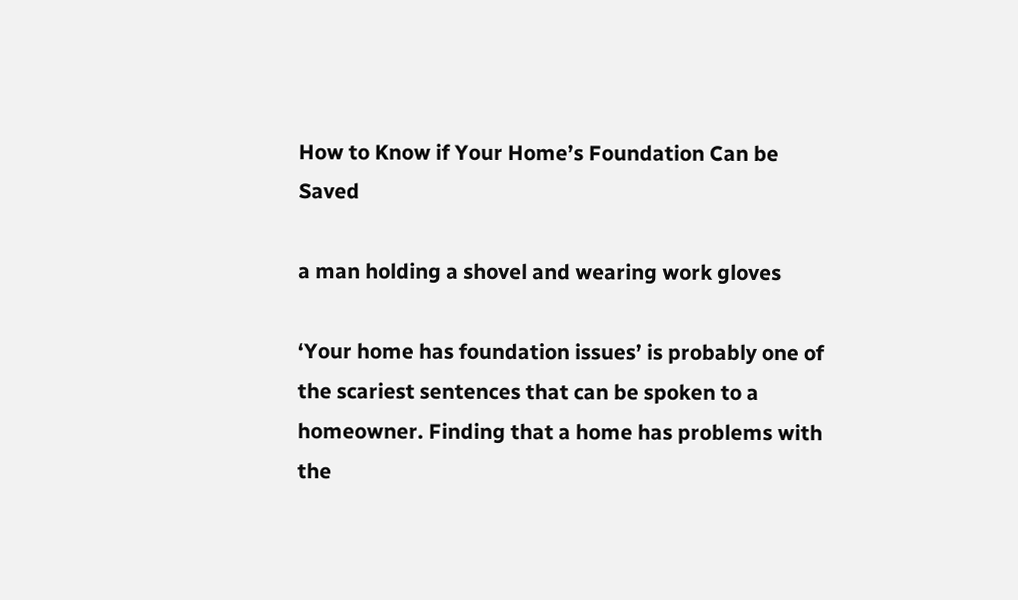How to Know if Your Home’s Foundation Can be Saved

a man holding a shovel and wearing work gloves

‘Your home has foundation issues’ is probably one of the scariest sentences that can be spoken to a homeowner. Finding that a home has problems with the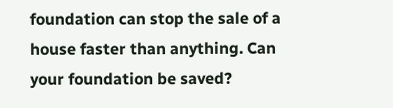foundation can stop the sale of a house faster than anything. Can your foundation be saved?